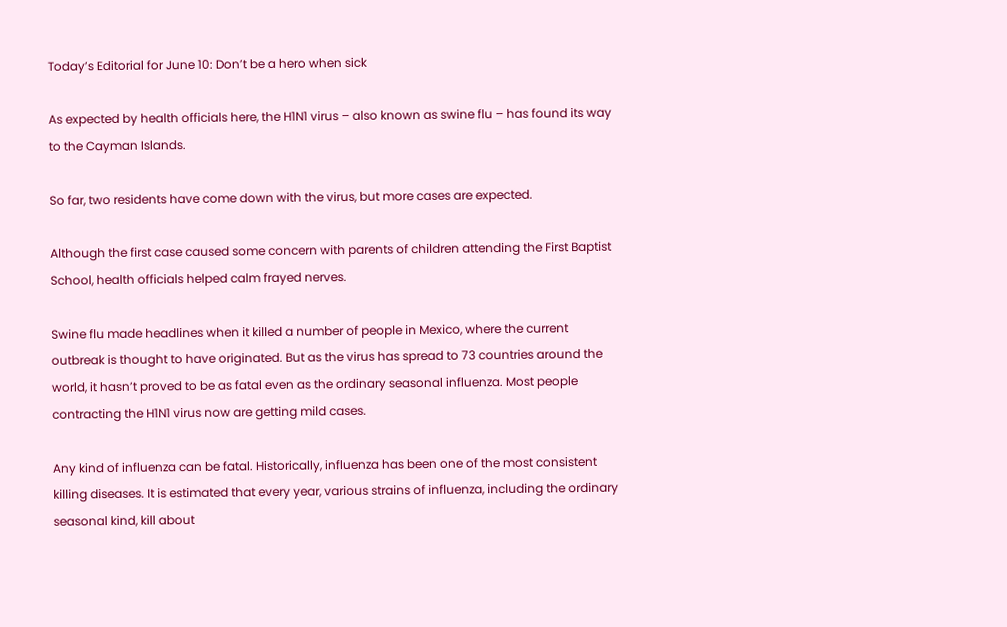Today’s Editorial for June 10: Don’t be a hero when sick

As expected by health officials here, the H1N1 virus – also known as swine flu – has found its way to the Cayman Islands.

So far, two residents have come down with the virus, but more cases are expected.

Although the first case caused some concern with parents of children attending the First Baptist School, health officials helped calm frayed nerves.

Swine flu made headlines when it killed a number of people in Mexico, where the current outbreak is thought to have originated. But as the virus has spread to 73 countries around the world, it hasn’t proved to be as fatal even as the ordinary seasonal influenza. Most people contracting the H1N1 virus now are getting mild cases.

Any kind of influenza can be fatal. Historically, influenza has been one of the most consistent killing diseases. It is estimated that every year, various strains of influenza, including the ordinary seasonal kind, kill about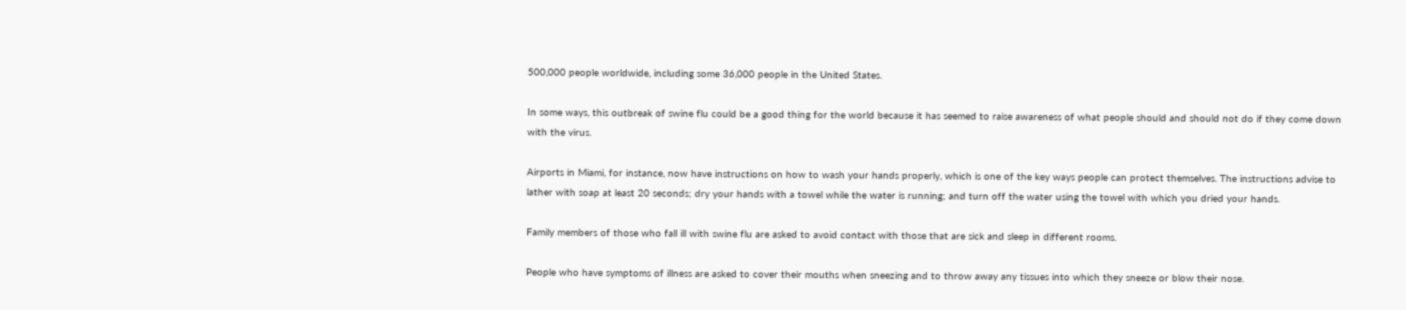500,000 people worldwide, including some 36,000 people in the United States.

In some ways, this outbreak of swine flu could be a good thing for the world because it has seemed to raise awareness of what people should and should not do if they come down with the virus.

Airports in Miami, for instance, now have instructions on how to wash your hands properly, which is one of the key ways people can protect themselves. The instructions advise to lather with soap at least 20 seconds; dry your hands with a towel while the water is running; and turn off the water using the towel with which you dried your hands.

Family members of those who fall ill with swine flu are asked to avoid contact with those that are sick and sleep in different rooms.

People who have symptoms of illness are asked to cover their mouths when sneezing and to throw away any tissues into which they sneeze or blow their nose.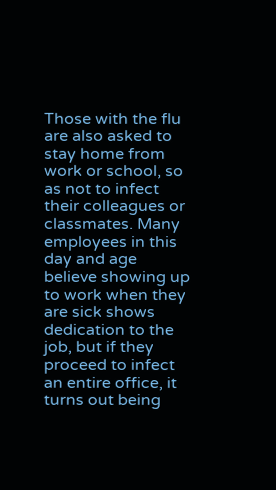Those with the flu are also asked to stay home from work or school, so as not to infect their colleagues or classmates. Many employees in this day and age believe showing up to work when they are sick shows dedication to the job, but if they proceed to infect an entire office, it turns out being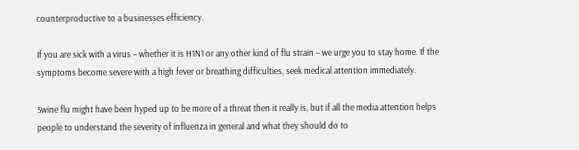counterproductive to a businesses efficiency.

If you are sick with a virus – whether it is H1N1 or any other kind of flu strain – we urge you to stay home. If the symptoms become severe with a high fever or breathing difficulties, seek medical attention immediately.

Swine flu might have been hyped up to be more of a threat then it really is, but if all the media attention helps people to understand the severity of influenza in general and what they should do to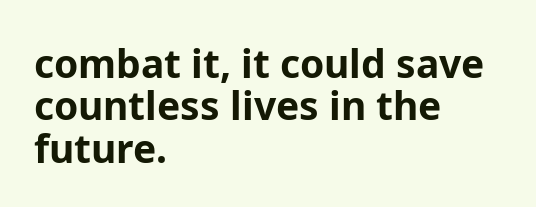combat it, it could save countless lives in the future.